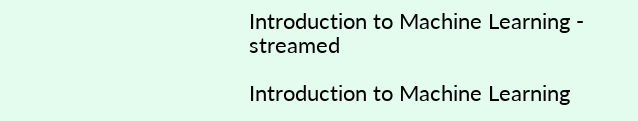Introduction to Machine Learning - streamed

Introduction to Machine Learning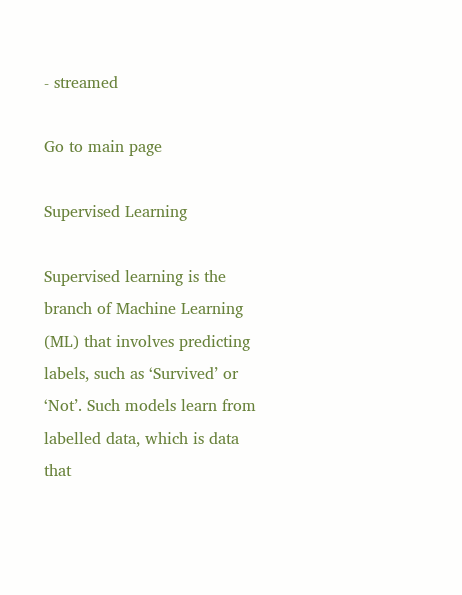- streamed

Go to main page

Supervised Learning

Supervised learning is the branch of Machine Learning (ML) that involves predicting labels, such as ‘Survived’ or ‘Not’. Such models learn from labelled data, which is data that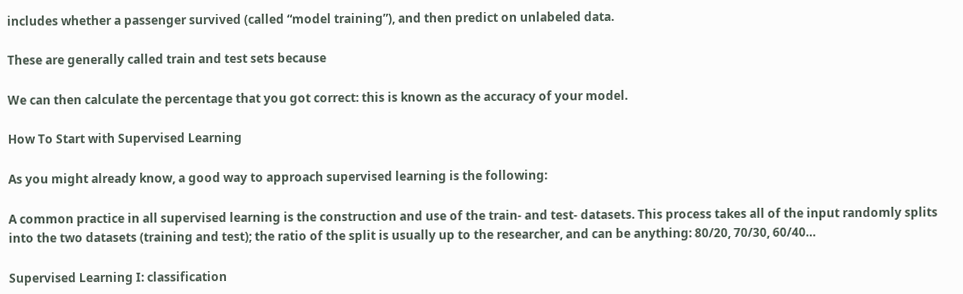includes whether a passenger survived (called “model training”), and then predict on unlabeled data.

These are generally called train and test sets because

We can then calculate the percentage that you got correct: this is known as the accuracy of your model.

How To Start with Supervised Learning

As you might already know, a good way to approach supervised learning is the following:

A common practice in all supervised learning is the construction and use of the train- and test- datasets. This process takes all of the input randomly splits into the two datasets (training and test); the ratio of the split is usually up to the researcher, and can be anything: 80/20, 70/30, 60/40…

Supervised Learning I: classification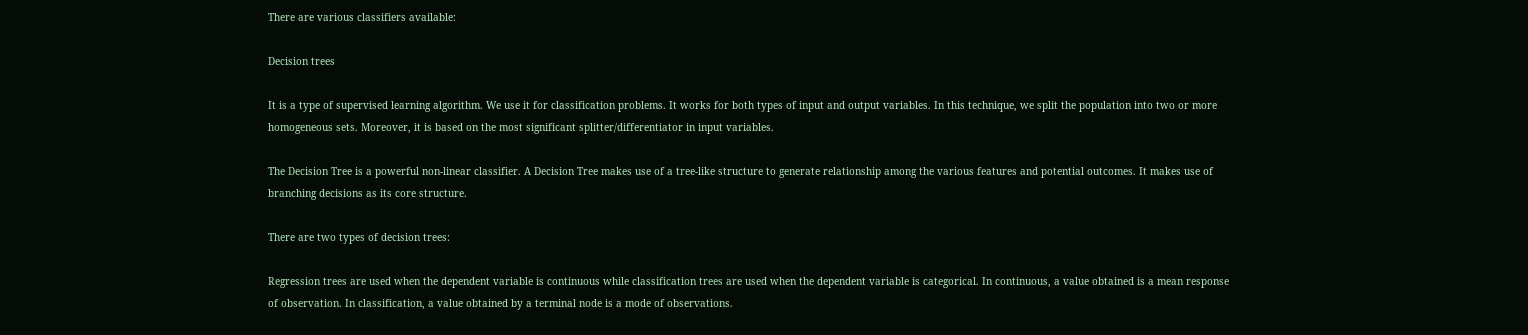There are various classifiers available:

Decision trees

It is a type of supervised learning algorithm. We use it for classification problems. It works for both types of input and output variables. In this technique, we split the population into two or more homogeneous sets. Moreover, it is based on the most significant splitter/differentiator in input variables.

The Decision Tree is a powerful non-linear classifier. A Decision Tree makes use of a tree-like structure to generate relationship among the various features and potential outcomes. It makes use of branching decisions as its core structure.

There are two types of decision trees:

Regression trees are used when the dependent variable is continuous while classification trees are used when the dependent variable is categorical. In continuous, a value obtained is a mean response of observation. In classification, a value obtained by a terminal node is a mode of observations.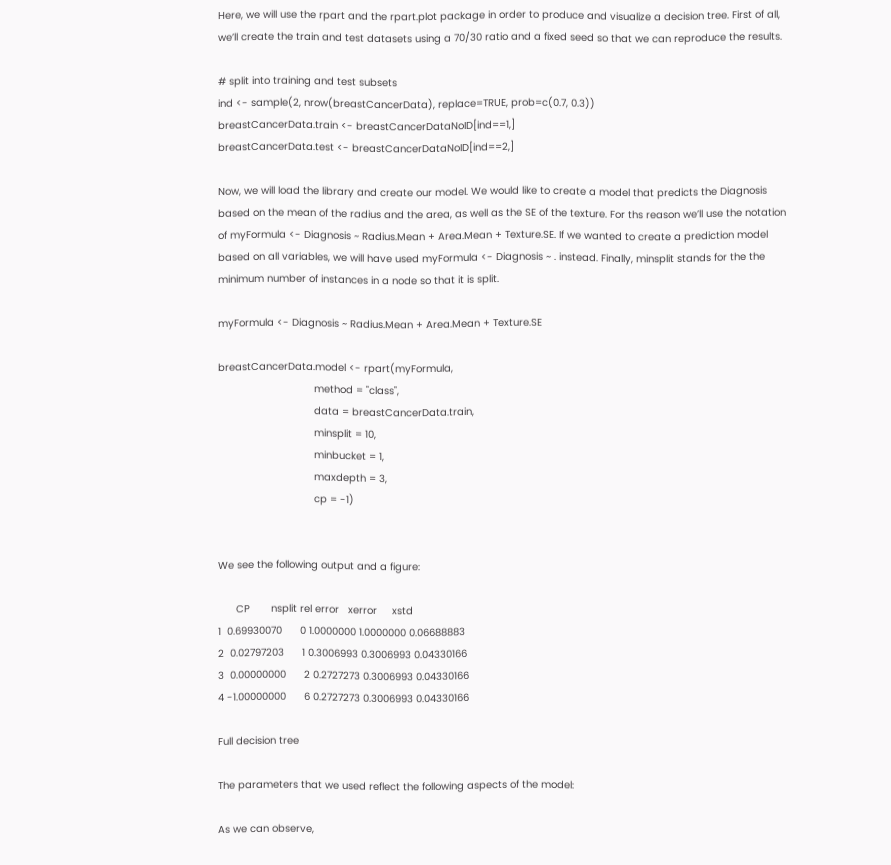Here, we will use the rpart and the rpart.plot package in order to produce and visualize a decision tree. First of all, we’ll create the train and test datasets using a 70/30 ratio and a fixed seed so that we can reproduce the results.

# split into training and test subsets
ind <- sample(2, nrow(breastCancerData), replace=TRUE, prob=c(0.7, 0.3))
breastCancerData.train <- breastCancerDataNoID[ind==1,]
breastCancerData.test <- breastCancerDataNoID[ind==2,]

Now, we will load the library and create our model. We would like to create a model that predicts the Diagnosis based on the mean of the radius and the area, as well as the SE of the texture. For ths reason we’ll use the notation of myFormula <- Diagnosis ~ Radius.Mean + Area.Mean + Texture.SE. If we wanted to create a prediction model based on all variables, we will have used myFormula <- Diagnosis ~ . instead. Finally, minsplit stands for the the minimum number of instances in a node so that it is split.

myFormula <- Diagnosis ~ Radius.Mean + Area.Mean + Texture.SE

breastCancerData.model <- rpart(myFormula,
                                method = "class",
                                data = breastCancerData.train,
                                minsplit = 10,
                                minbucket = 1,
                                maxdepth = 3,
                                cp = -1)


We see the following output and a figure:

      CP       nsplit rel error   xerror     xstd
1  0.69930070      0 1.0000000 1.0000000 0.06688883
2  0.02797203      1 0.3006993 0.3006993 0.04330166
3  0.00000000      2 0.2727273 0.3006993 0.04330166
4 -1.00000000      6 0.2727273 0.3006993 0.04330166

Full decision tree

The parameters that we used reflect the following aspects of the model:

As we can observe,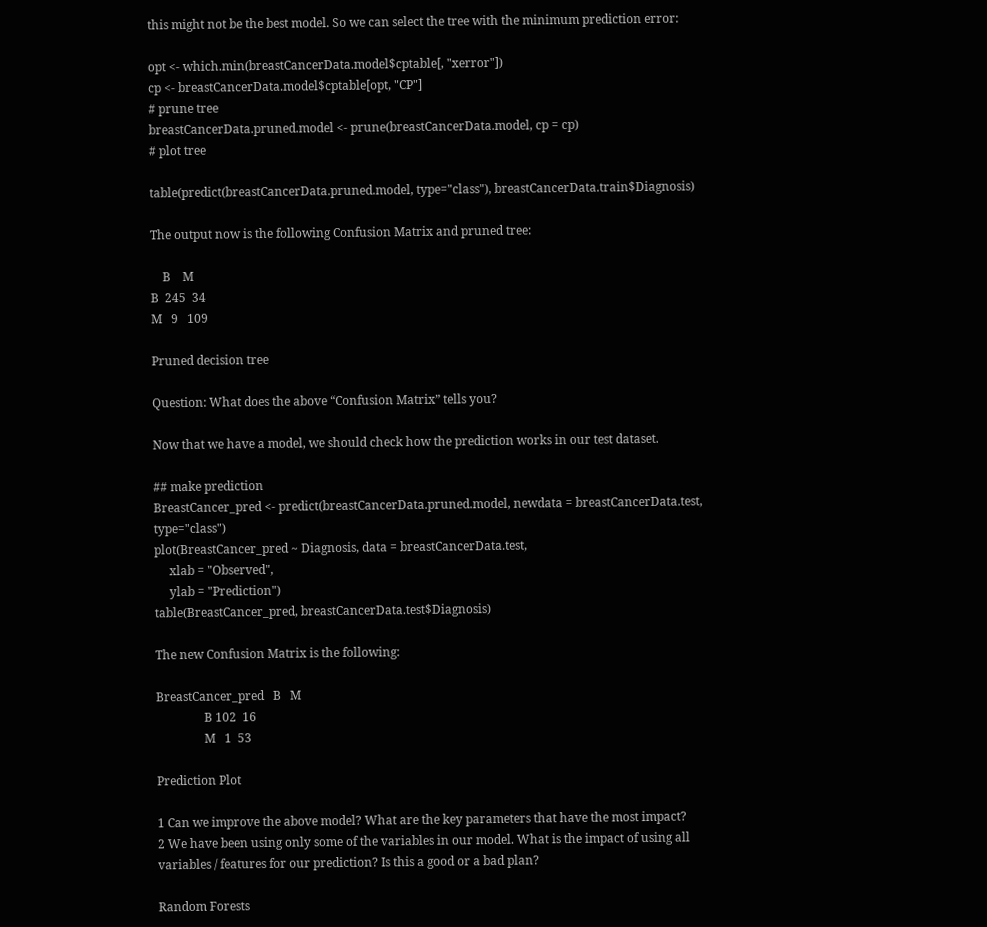this might not be the best model. So we can select the tree with the minimum prediction error:

opt <- which.min(breastCancerData.model$cptable[, "xerror"])
cp <- breastCancerData.model$cptable[opt, "CP"]
# prune tree
breastCancerData.pruned.model <- prune(breastCancerData.model, cp = cp)
# plot tree

table(predict(breastCancerData.pruned.model, type="class"), breastCancerData.train$Diagnosis)

The output now is the following Confusion Matrix and pruned tree:

    B    M
B  245  34
M   9   109

Pruned decision tree

Question: What does the above “Confusion Matrix” tells you?

Now that we have a model, we should check how the prediction works in our test dataset.

## make prediction
BreastCancer_pred <- predict(breastCancerData.pruned.model, newdata = breastCancerData.test, type="class")
plot(BreastCancer_pred ~ Diagnosis, data = breastCancerData.test,
     xlab = "Observed",
     ylab = "Prediction")
table(BreastCancer_pred, breastCancerData.test$Diagnosis)

The new Confusion Matrix is the following:

BreastCancer_pred   B   M
                B 102  16
                M   1  53

Prediction Plot

1 Can we improve the above model? What are the key parameters that have the most impact?
2 We have been using only some of the variables in our model. What is the impact of using all variables / features for our prediction? Is this a good or a bad plan?

Random Forests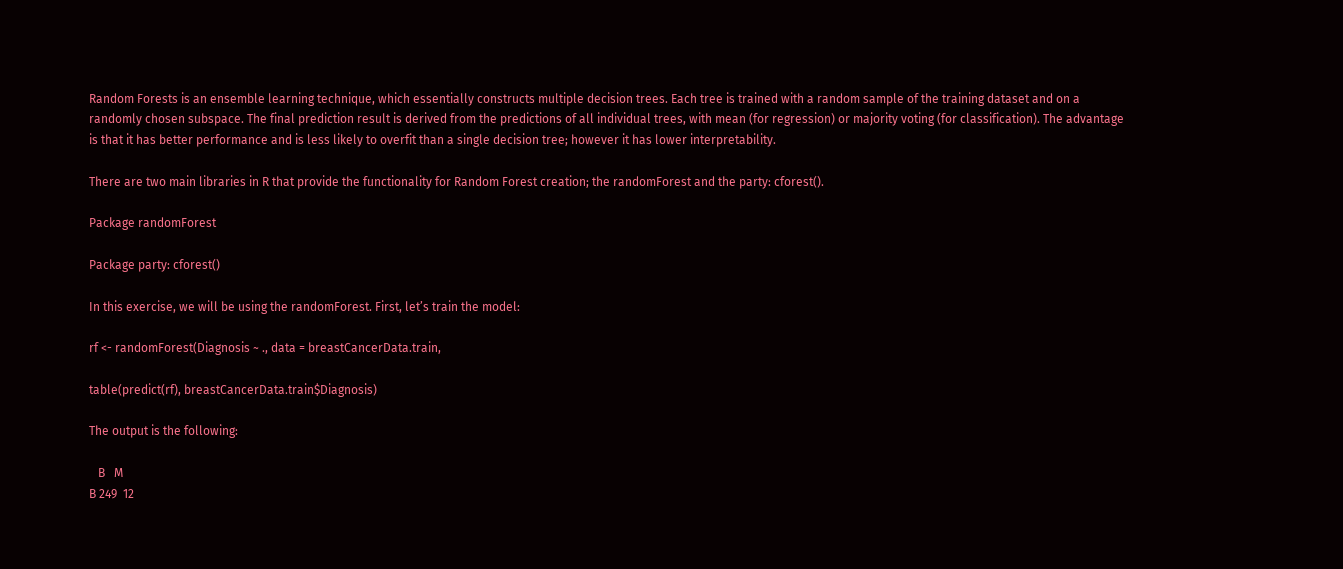Random Forests is an ensemble learning technique, which essentially constructs multiple decision trees. Each tree is trained with a random sample of the training dataset and on a randomly chosen subspace. The final prediction result is derived from the predictions of all individual trees, with mean (for regression) or majority voting (for classification). The advantage is that it has better performance and is less likely to overfit than a single decision tree; however it has lower interpretability.

There are two main libraries in R that provide the functionality for Random Forest creation; the randomForest and the party: cforest().

Package randomForest

Package party: cforest()

In this exercise, we will be using the randomForest. First, let’s train the model:

rf <- randomForest(Diagnosis ~ ., data = breastCancerData.train,

table(predict(rf), breastCancerData.train$Diagnosis)

The output is the following:

   B   M
B 249  12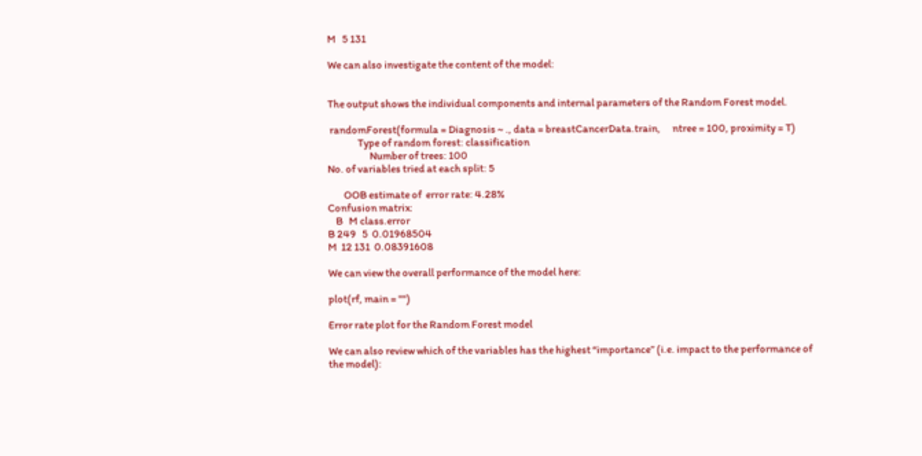M   5 131

We can also investigate the content of the model:


The output shows the individual components and internal parameters of the Random Forest model.

 randomForest(formula = Diagnosis ~ ., data = breastCancerData.train,      ntree = 100, proximity = T)
               Type of random forest: classification
                     Number of trees: 100
No. of variables tried at each split: 5

        OOB estimate of  error rate: 4.28%
Confusion matrix:
    B   M class.error
B 249   5  0.01968504
M  12 131  0.08391608

We can view the overall performance of the model here:

plot(rf, main = "")

Error rate plot for the Random Forest model

We can also review which of the variables has the highest “importance” (i.e. impact to the performance of the model):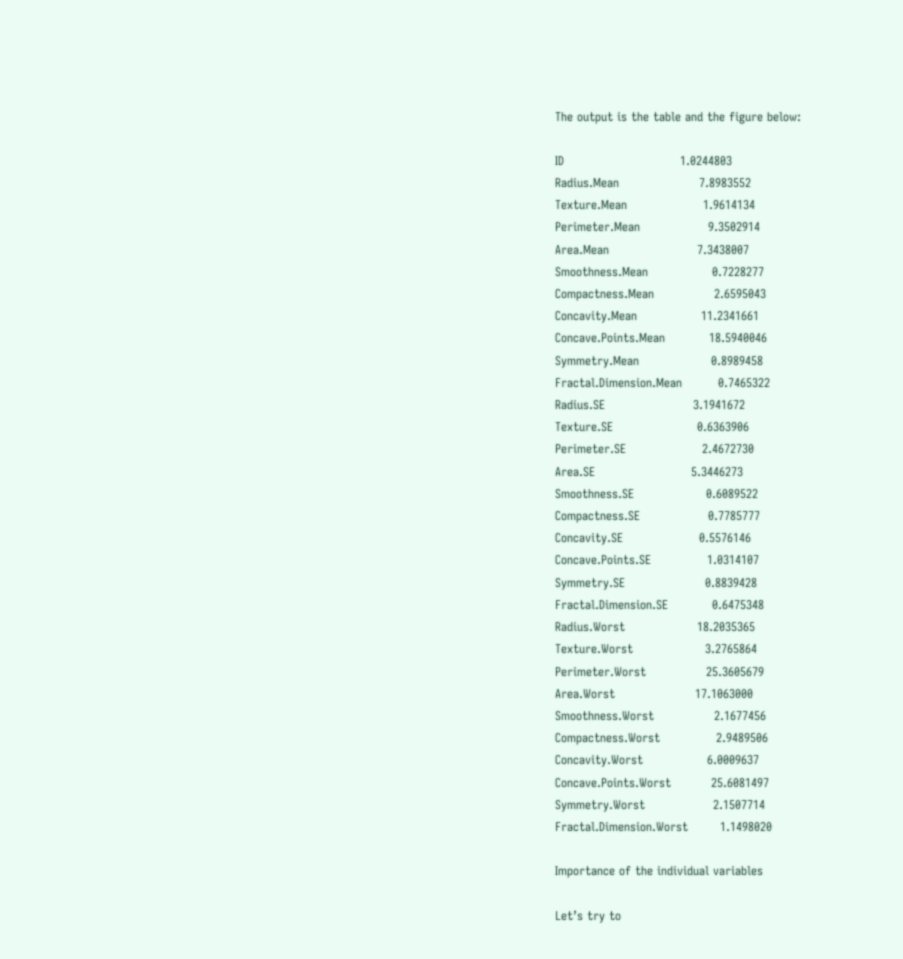The output is the table and the figure below:

ID                             1.0244803
Radius.Mean                    7.8983552
Texture.Mean                   1.9614134
Perimeter.Mean                 9.3502914
Area.Mean                      7.3438007
Smoothness.Mean                0.7228277
Compactness.Mean               2.6595043
Concavity.Mean                11.2341661
Concave.Points.Mean           18.5940046
Symmetry.Mean                  0.8989458
Fractal.Dimension.Mean         0.7465322
Radius.SE                      3.1941672
Texture.SE                     0.6363906
Perimeter.SE                   2.4672730
Area.SE                        5.3446273
Smoothness.SE                  0.6089522
Compactness.SE                 0.7785777
Concavity.SE                   0.5576146
Concave.Points.SE              1.0314107
Symmetry.SE                    0.8839428
Fractal.Dimension.SE           0.6475348
Radius.Worst                  18.2035365
Texture.Worst                  3.2765864
Perimeter.Worst               25.3605679
Area.Worst                    17.1063000
Smoothness.Worst               2.1677456
Compactness.Worst              2.9489506
Concavity.Worst                6.0009637
Concave.Points.Worst          25.6081497
Symmetry.Worst                 2.1507714
Fractal.Dimension.Worst        1.1498020

Importance of the individual variables

Let’s try to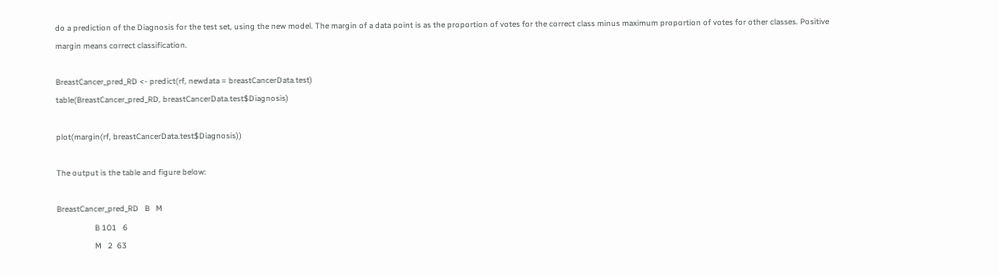do a prediction of the Diagnosis for the test set, using the new model. The margin of a data point is as the proportion of votes for the correct class minus maximum proportion of votes for other classes. Positive margin means correct classification.

BreastCancer_pred_RD <- predict(rf, newdata = breastCancerData.test)
table(BreastCancer_pred_RD, breastCancerData.test$Diagnosis)

plot(margin(rf, breastCancerData.test$Diagnosis))

The output is the table and figure below:

BreastCancer_pred_RD   B   M
                   B 101   6
                   M   2  63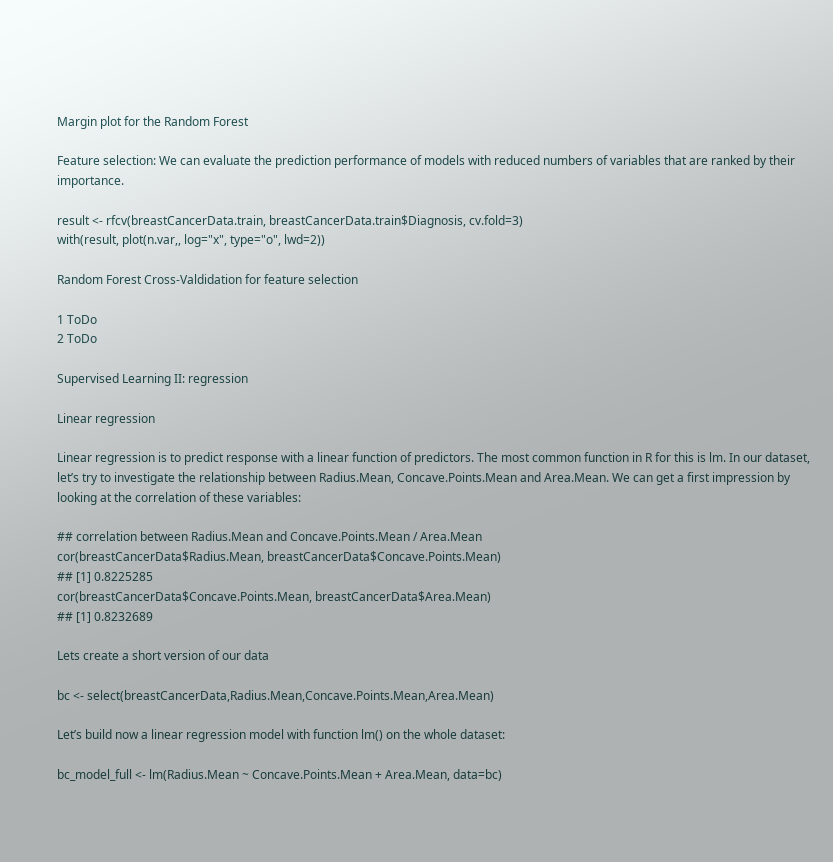Margin plot for the Random Forest

Feature selection: We can evaluate the prediction performance of models with reduced numbers of variables that are ranked by their importance.

result <- rfcv(breastCancerData.train, breastCancerData.train$Diagnosis, cv.fold=3)
with(result, plot(n.var,, log="x", type="o", lwd=2))

Random Forest Cross-Valdidation for feature selection

1 ToDo
2 ToDo

Supervised Learning II: regression

Linear regression

Linear regression is to predict response with a linear function of predictors. The most common function in R for this is lm. In our dataset, let’s try to investigate the relationship between Radius.Mean, Concave.Points.Mean and Area.Mean. We can get a first impression by looking at the correlation of these variables:

## correlation between Radius.Mean and Concave.Points.Mean / Area.Mean
cor(breastCancerData$Radius.Mean, breastCancerData$Concave.Points.Mean)
## [1] 0.8225285
cor(breastCancerData$Concave.Points.Mean, breastCancerData$Area.Mean)
## [1] 0.8232689

Lets create a short version of our data

bc <- select(breastCancerData,Radius.Mean,Concave.Points.Mean,Area.Mean)

Let’s build now a linear regression model with function lm() on the whole dataset:

bc_model_full <- lm(Radius.Mean ~ Concave.Points.Mean + Area.Mean, data=bc)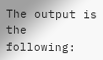The output is the following: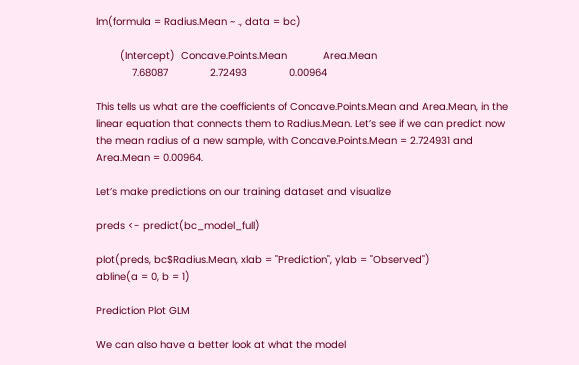lm(formula = Radius.Mean ~ ., data = bc)

        (Intercept)  Concave.Points.Mean            Area.Mean
            7.68087              2.72493              0.00964

This tells us what are the coefficients of Concave.Points.Mean and Area.Mean, in the linear equation that connects them to Radius.Mean. Let’s see if we can predict now the mean radius of a new sample, with Concave.Points.Mean = 2.724931 and Area.Mean = 0.00964.

Let’s make predictions on our training dataset and visualize

preds <- predict(bc_model_full)

plot(preds, bc$Radius.Mean, xlab = "Prediction", ylab = "Observed")
abline(a = 0, b = 1)

Prediction Plot GLM

We can also have a better look at what the model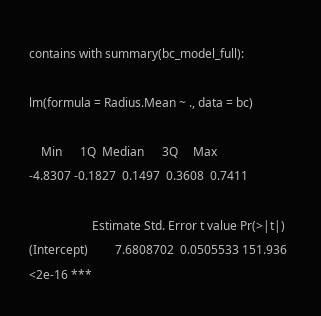contains with summary(bc_model_full):

lm(formula = Radius.Mean ~ ., data = bc)

    Min      1Q  Median      3Q     Max
-4.8307 -0.1827  0.1497  0.3608  0.7411

                     Estimate Std. Error t value Pr(>|t|)
(Intercept)         7.6808702  0.0505533 151.936   <2e-16 ***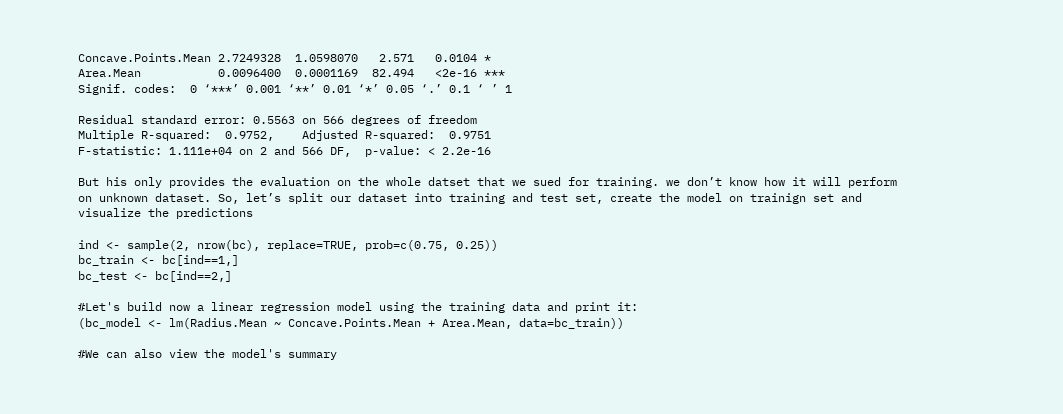Concave.Points.Mean 2.7249328  1.0598070   2.571   0.0104 *
Area.Mean           0.0096400  0.0001169  82.494   <2e-16 ***
Signif. codes:  0 ‘***’ 0.001 ‘**’ 0.01 ‘*’ 0.05 ‘.’ 0.1 ‘ ’ 1

Residual standard error: 0.5563 on 566 degrees of freedom
Multiple R-squared:  0.9752,    Adjusted R-squared:  0.9751
F-statistic: 1.111e+04 on 2 and 566 DF,  p-value: < 2.2e-16

But his only provides the evaluation on the whole datset that we sued for training. we don’t know how it will perform on unknown dataset. So, let’s split our dataset into training and test set, create the model on trainign set and visualize the predictions

ind <- sample(2, nrow(bc), replace=TRUE, prob=c(0.75, 0.25))
bc_train <- bc[ind==1,]
bc_test <- bc[ind==2,]

#Let's build now a linear regression model using the training data and print it:
(bc_model <- lm(Radius.Mean ~ Concave.Points.Mean + Area.Mean, data=bc_train))

#We can also view the model's summary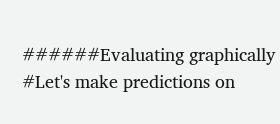######Evaluating graphically
#Let's make predictions on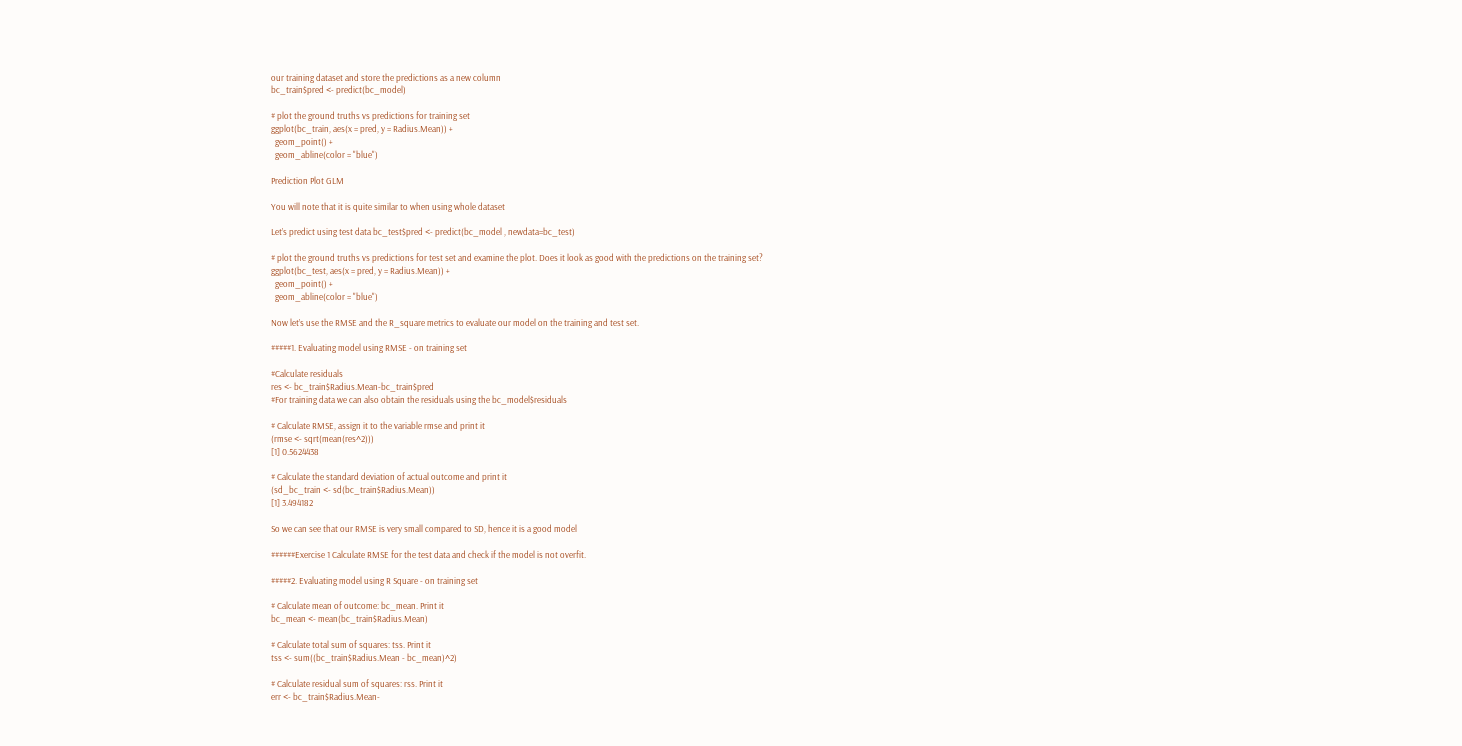our training dataset and store the predictions as a new column
bc_train$pred <- predict(bc_model)

# plot the ground truths vs predictions for training set
ggplot(bc_train, aes(x = pred, y = Radius.Mean)) +
  geom_point() +
  geom_abline(color = "blue")

Prediction Plot GLM

You will note that it is quite similar to when using whole dataset

Let’s predict using test data bc_test$pred <- predict(bc_model , newdata=bc_test)

# plot the ground truths vs predictions for test set and examine the plot. Does it look as good with the predictions on the training set?
ggplot(bc_test, aes(x = pred, y = Radius.Mean)) +
  geom_point() +
  geom_abline(color = "blue")

Now let’s use the RMSE and the R_square metrics to evaluate our model on the training and test set.

#####1. Evaluating model using RMSE - on training set

#Calculate residuals
res <- bc_train$Radius.Mean-bc_train$pred
#For training data we can also obtain the residuals using the bc_model$residuals

# Calculate RMSE, assign it to the variable rmse and print it
(rmse <- sqrt(mean(res^2)))
[1] 0.5624438

# Calculate the standard deviation of actual outcome and print it
(sd_bc_train <- sd(bc_train$Radius.Mean))
[1] 3.494182

So we can see that our RMSE is very small compared to SD, hence it is a good model

######Exercise 1 Calculate RMSE for the test data and check if the model is not overfit.

#####2. Evaluating model using R Square - on training set

# Calculate mean of outcome: bc_mean. Print it
bc_mean <- mean(bc_train$Radius.Mean)

# Calculate total sum of squares: tss. Print it
tss <- sum((bc_train$Radius.Mean - bc_mean)^2)

# Calculate residual sum of squares: rss. Print it
err <- bc_train$Radius.Mean-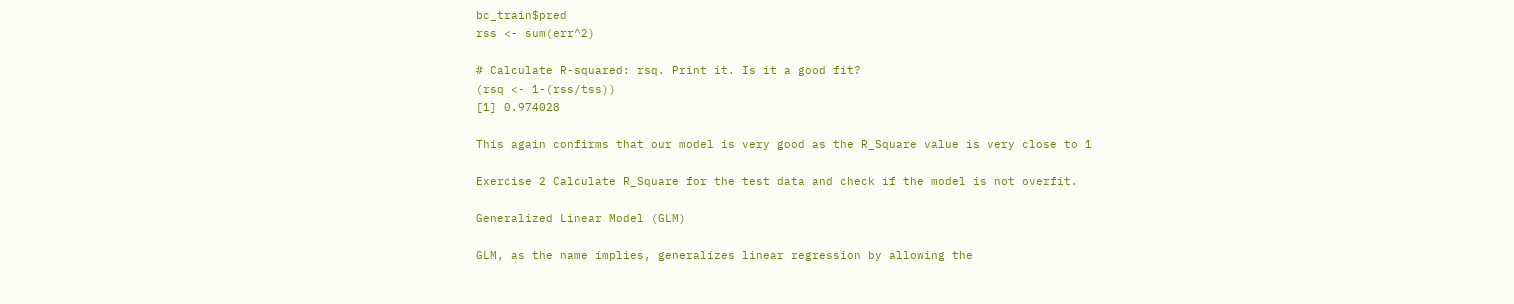bc_train$pred
rss <- sum(err^2)

# Calculate R-squared: rsq. Print it. Is it a good fit?
(rsq <- 1-(rss/tss))
[1] 0.974028

This again confirms that our model is very good as the R_Square value is very close to 1

Exercise 2 Calculate R_Square for the test data and check if the model is not overfit.

Generalized Linear Model (GLM)

GLM, as the name implies, generalizes linear regression by allowing the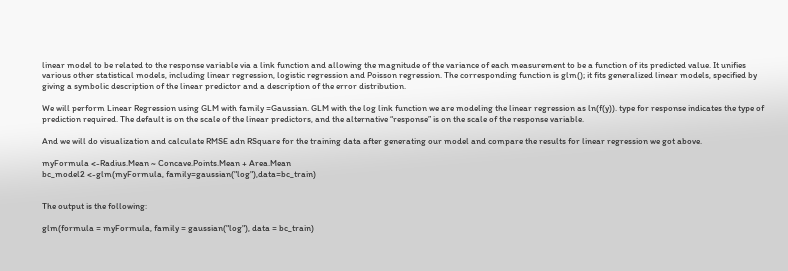linear model to be related to the response variable via a link function and allowing the magnitude of the variance of each measurement to be a function of its predicted value. It unifies various other statistical models, including linear regression, logistic regression and Poisson regression. The corresponding function is glm(); it fits generalized linear models, specified by giving a symbolic description of the linear predictor and a description of the error distribution.

We will perform Linear Regression using GLM with family =Gaussian. GLM with the log link function we are modeling the linear regression as ln(f(y)). type for response indicates the type of prediction required. The default is on the scale of the linear predictors, and the alternative “response” is on the scale of the response variable.

And we will do visualization and calculate RMSE adn RSquare for the training data after generating our model and compare the results for linear regression we got above.

myFormula <-Radius.Mean ~ Concave.Points.Mean + Area.Mean
bc_model2 <-glm(myFormula, family=gaussian("log"),data=bc_train)


The output is the following:

glm(formula = myFormula, family = gaussian("log"), data = bc_train)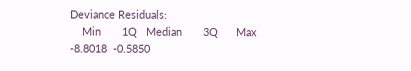Deviance Residuals:
    Min       1Q   Median       3Q      Max
-8.8018  -0.5850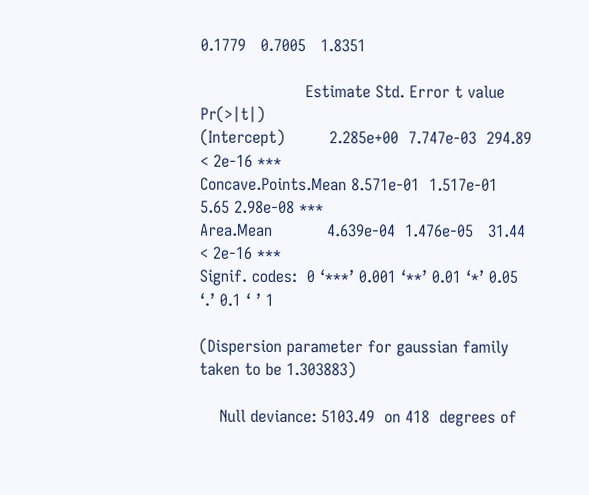0.1779   0.7005   1.8351

                     Estimate Std. Error t value Pr(>|t|)
(Intercept)         2.285e+00  7.747e-03  294.89  < 2e-16 ***
Concave.Points.Mean 8.571e-01  1.517e-01    5.65 2.98e-08 ***
Area.Mean           4.639e-04  1.476e-05   31.44  < 2e-16 ***
Signif. codes:  0 ‘***’ 0.001 ‘**’ 0.01 ‘*’ 0.05 ‘.’ 0.1 ‘ ’ 1

(Dispersion parameter for gaussian family taken to be 1.303883)

    Null deviance: 5103.49  on 418  degrees of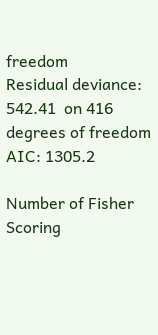freedom
Residual deviance:  542.41  on 416  degrees of freedom
AIC: 1305.2

Number of Fisher Scoring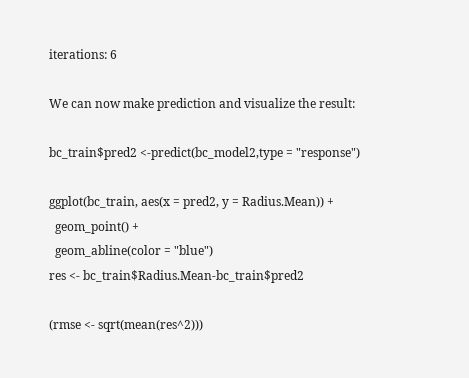iterations: 6

We can now make prediction and visualize the result:

bc_train$pred2 <-predict(bc_model2,type = "response")

ggplot(bc_train, aes(x = pred2, y = Radius.Mean)) +
  geom_point() +
  geom_abline(color = "blue")
res <- bc_train$Radius.Mean-bc_train$pred2

(rmse <- sqrt(mean(res^2)))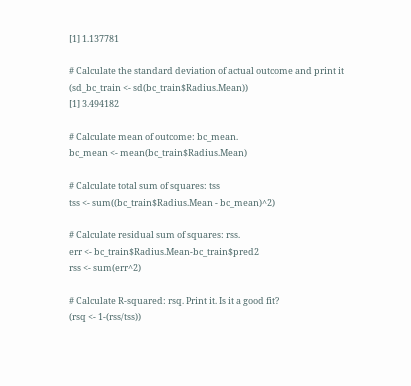[1] 1.137781

# Calculate the standard deviation of actual outcome and print it
(sd_bc_train <- sd(bc_train$Radius.Mean))
[1] 3.494182

# Calculate mean of outcome: bc_mean.
bc_mean <- mean(bc_train$Radius.Mean)

# Calculate total sum of squares: tss
tss <- sum((bc_train$Radius.Mean - bc_mean)^2)

# Calculate residual sum of squares: rss.
err <- bc_train$Radius.Mean-bc_train$pred2
rss <- sum(err^2)

# Calculate R-squared: rsq. Print it. Is it a good fit?
(rsq <- 1-(rss/tss))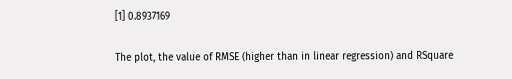[1] 0.8937169

The plot, the value of RMSE (higher than in linear regression) and RSquare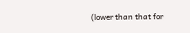(lower than that for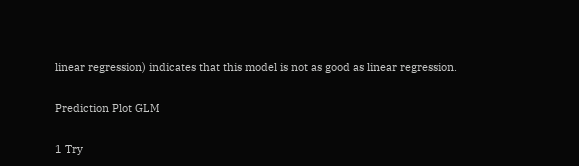linear regression) indicates that this model is not as good as linear regression.

Prediction Plot GLM

1 Try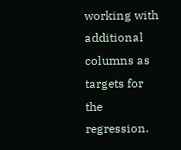working with additional columns as targets for the regression.